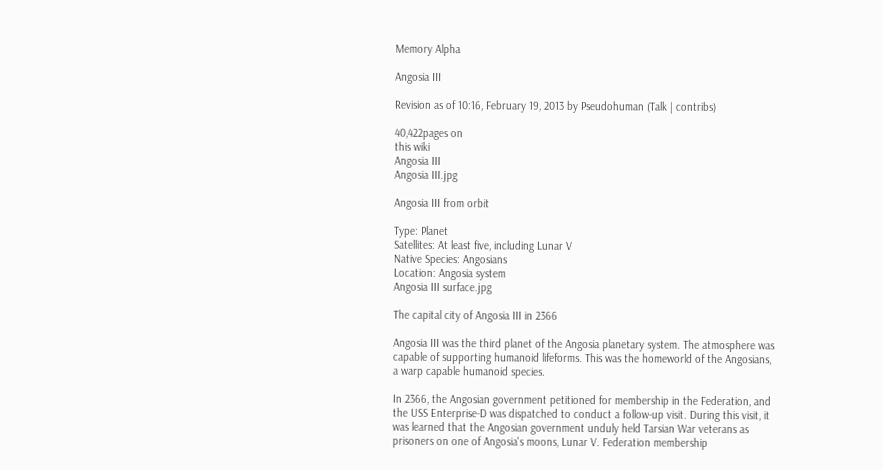Memory Alpha

Angosia III

Revision as of 10:16, February 19, 2013 by Pseudohuman (Talk | contribs)

40,422pages on
this wiki
Angosia III
Angosia III.jpg

Angosia III from orbit

Type: Planet
Satellites: At least five, including Lunar V
Native Species: Angosians
Location: Angosia system
Angosia III surface.jpg

The capital city of Angosia III in 2366

Angosia III was the third planet of the Angosia planetary system. The atmosphere was capable of supporting humanoid lifeforms. This was the homeworld of the Angosians, a warp capable humanoid species.

In 2366, the Angosian government petitioned for membership in the Federation, and the USS Enterprise-D was dispatched to conduct a follow-up visit. During this visit, it was learned that the Angosian government unduly held Tarsian War veterans as prisoners on one of Angosia's moons, Lunar V. Federation membership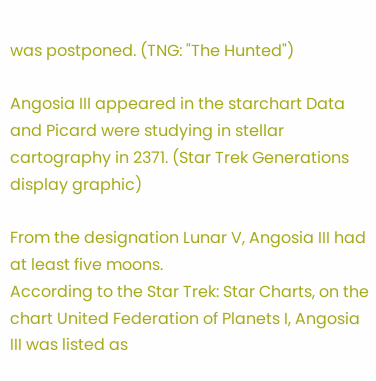was postponed. (TNG: "The Hunted")

Angosia III appeared in the starchart Data and Picard were studying in stellar cartography in 2371. (Star Trek Generations display graphic)

From the designation Lunar V, Angosia III had at least five moons.
According to the Star Trek: Star Charts, on the chart United Federation of Planets I, Angosia III was listed as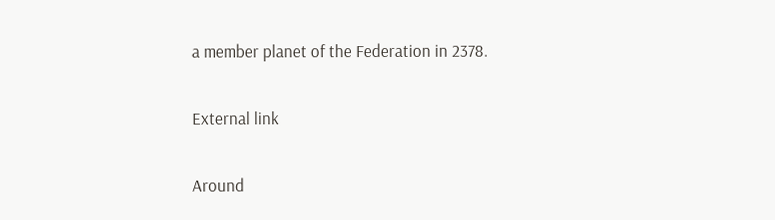a member planet of the Federation in 2378.

External link

Around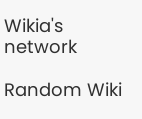Wikia's network

Random Wiki